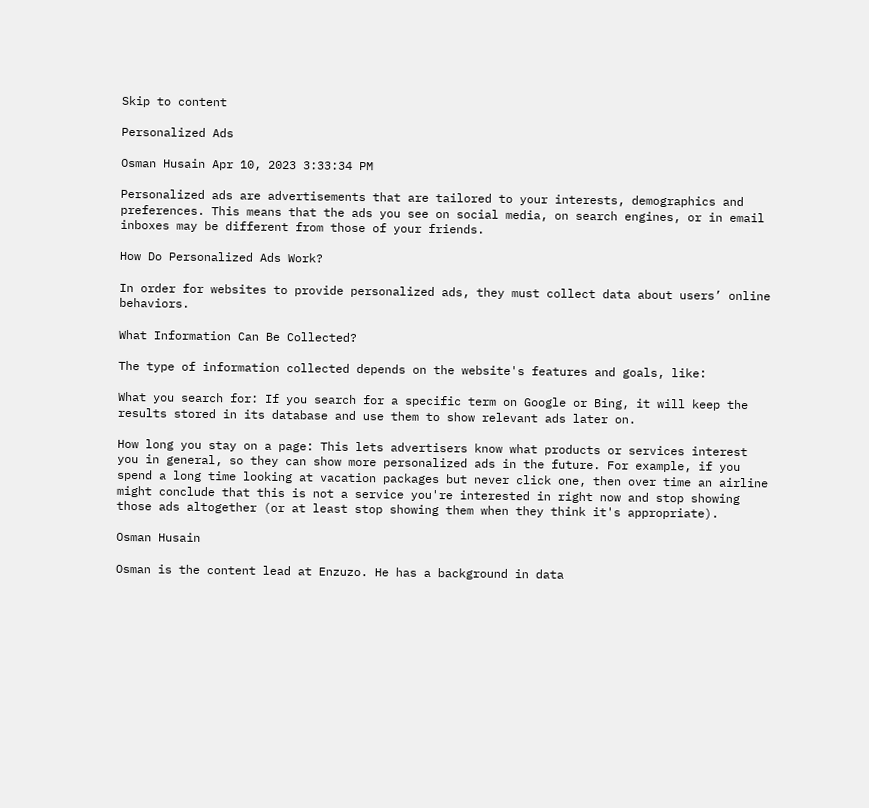Skip to content

Personalized Ads

Osman Husain Apr 10, 2023 3:33:34 PM

Personalized ads are advertisements that are tailored to your interests, demographics and preferences. This means that the ads you see on social media, on search engines, or in email inboxes may be different from those of your friends.

How Do Personalized Ads Work?

In order for websites to provide personalized ads, they must collect data about users’ online behaviors.

What Information Can Be Collected?

The type of information collected depends on the website's features and goals, like:

What you search for: If you search for a specific term on Google or Bing, it will keep the results stored in its database and use them to show relevant ads later on.

How long you stay on a page: This lets advertisers know what products or services interest you in general, so they can show more personalized ads in the future. For example, if you spend a long time looking at vacation packages but never click one, then over time an airline might conclude that this is not a service you're interested in right now and stop showing those ads altogether (or at least stop showing them when they think it's appropriate).

Osman Husain

Osman is the content lead at Enzuzo. He has a background in data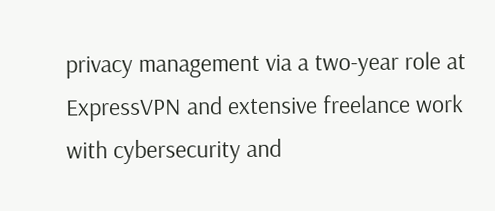privacy management via a two-year role at ExpressVPN and extensive freelance work with cybersecurity and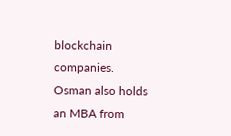blockchain companies. Osman also holds an MBA from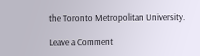the Toronto Metropolitan University.

Leave a Comment